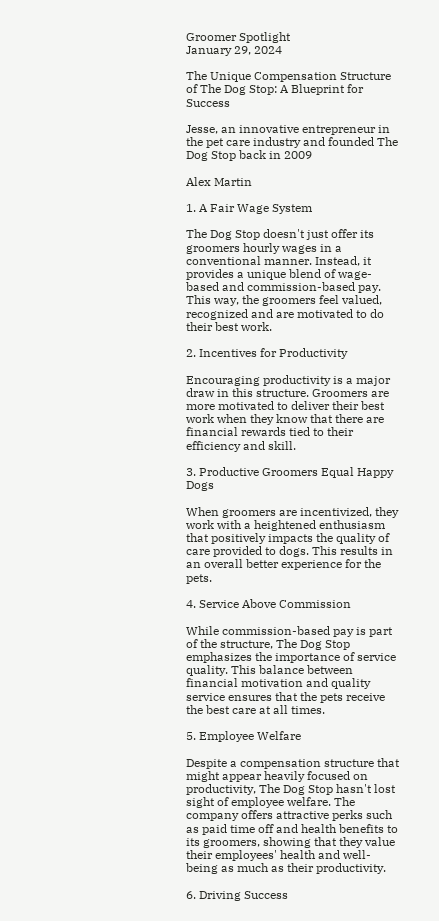Groomer Spotlight
January 29, 2024

The Unique Compensation Structure of The Dog Stop: A Blueprint for Success

Jesse, an innovative entrepreneur in the pet care industry and founded The Dog Stop back in 2009

Alex Martin

1. A Fair Wage System

The Dog Stop doesn't just offer its groomers hourly wages in a conventional manner. Instead, it provides a unique blend of wage-based and commission-based pay. This way, the groomers feel valued, recognized and are motivated to do their best work.

2. Incentives for Productivity

Encouraging productivity is a major draw in this structure. Groomers are more motivated to deliver their best work when they know that there are financial rewards tied to their efficiency and skill.

3. Productive Groomers Equal Happy Dogs

When groomers are incentivized, they work with a heightened enthusiasm that positively impacts the quality of care provided to dogs. This results in an overall better experience for the pets.

4. Service Above Commission

While commission-based pay is part of the structure, The Dog Stop emphasizes the importance of service quality. This balance between financial motivation and quality service ensures that the pets receive the best care at all times.

5. Employee Welfare

Despite a compensation structure that might appear heavily focused on productivity, The Dog Stop hasn't lost sight of employee welfare. The company offers attractive perks such as paid time off and health benefits to its groomers, showing that they value their employees' health and well-being as much as their productivity.

6. Driving Success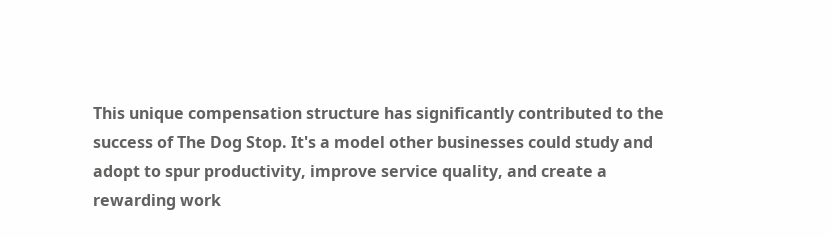This unique compensation structure has significantly contributed to the success of The Dog Stop. It's a model other businesses could study and adopt to spur productivity, improve service quality, and create a rewarding work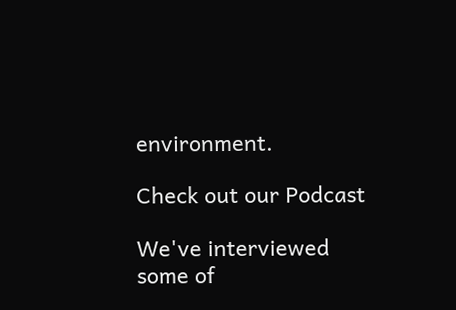environment.

Check out our Podcast

We've interviewed some of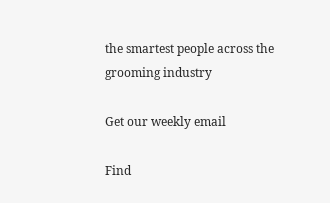the smartest people across the grooming industry

Get our weekly email

Find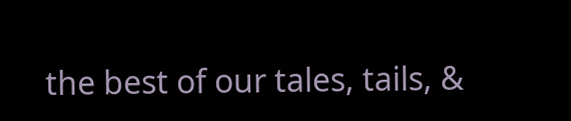the best of our tales, tails, &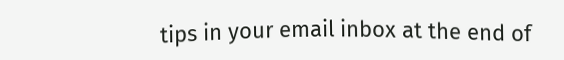tips in your email inbox at the end of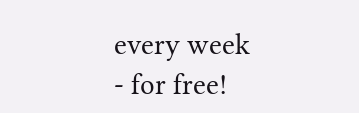every week - for free!